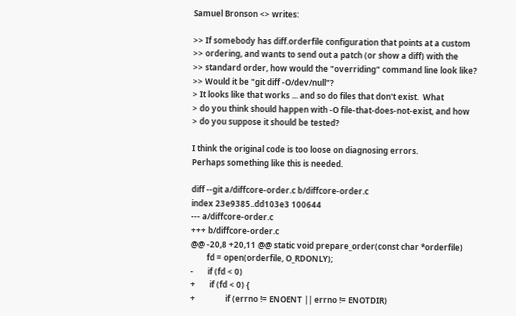Samuel Bronson <> writes:

>> If somebody has diff.orderfile configuration that points at a custom
>> ordering, and wants to send out a patch (or show a diff) with the
>> standard order, how would the "overriding" command line look like?
>> Would it be "git diff -O/dev/null"?
> It looks like that works ... and so do files that don't exist.  What
> do you think should happen with -O file-that-does-not-exist, and how
> do you suppose it should be tested?

I think the original code is too loose on diagnosing errors.
Perhaps something like this is needed.

diff --git a/diffcore-order.c b/diffcore-order.c
index 23e9385..dd103e3 100644
--- a/diffcore-order.c
+++ b/diffcore-order.c
@@ -20,8 +20,11 @@ static void prepare_order(const char *orderfile)
        fd = open(orderfile, O_RDONLY);
-       if (fd < 0)
+       if (fd < 0) {
+               if (errno != ENOENT || errno != ENOTDIR)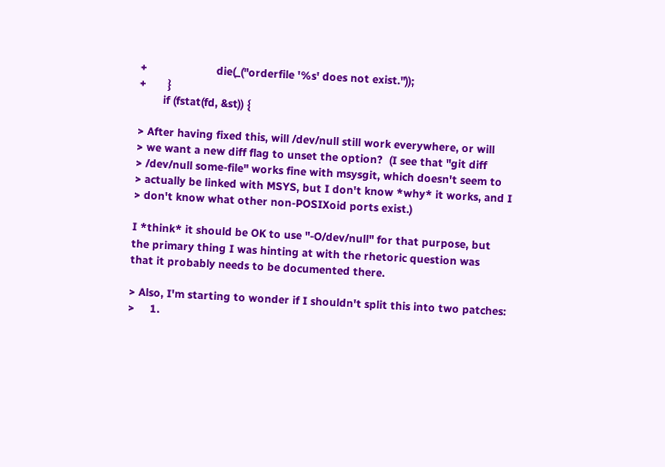+                       die(_("orderfile '%s' does not exist."));
+       }
        if (fstat(fd, &st)) {

> After having fixed this, will /dev/null still work everywhere, or will
> we want a new diff flag to unset the option?  (I see that "git diff
> /dev/null some-file" works fine with msysgit, which doesn't seem to
> actually be linked with MSYS, but I don't know *why* it works, and I
> don't know what other non-POSIXoid ports exist.)

I *think* it should be OK to use "-O/dev/null" for that purpose, but
the primary thing I was hinting at with the rhetoric question was
that it probably needs to be documented there.

> Also, I'm starting to wonder if I shouldn't split this into two patches:
>     1.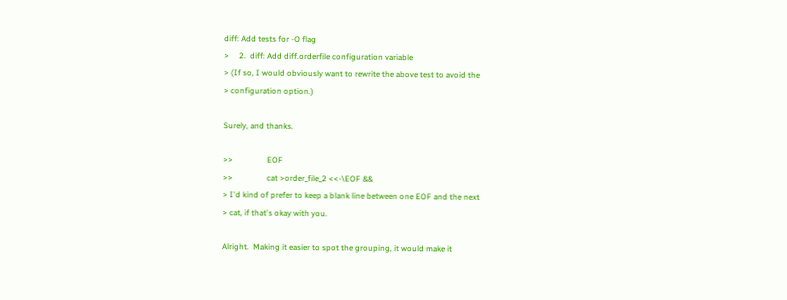diff: Add tests for -O flag
>     2.  diff: Add diff.orderfile configuration variable
> (If so, I would obviously want to rewrite the above test to avoid the
> configuration option.)

Surely, and thanks.

>>                 EOF
>>                 cat >order_file_2 <<-\EOF &&
> I'd kind of prefer to keep a blank line between one EOF and the next
> cat, if that's okay with you.

Alright.  Making it easier to spot the grouping, it would make it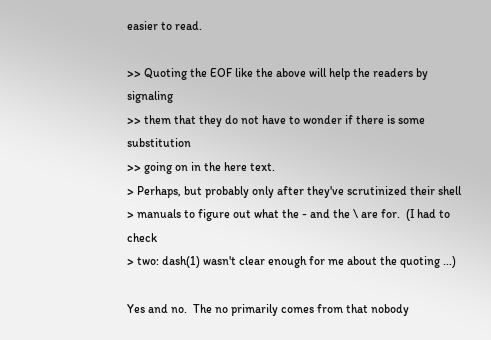easier to read.

>> Quoting the EOF like the above will help the readers by signaling
>> them that they do not have to wonder if there is some substitution
>> going on in the here text.
> Perhaps, but probably only after they've scrutinized their shell
> manuals to figure out what the - and the \ are for.  (I had to check
> two: dash(1) wasn't clear enough for me about the quoting ...)

Yes and no.  The no primarily comes from that nobody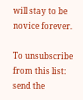will stay to be
novice forever.

To unsubscribe from this list: send the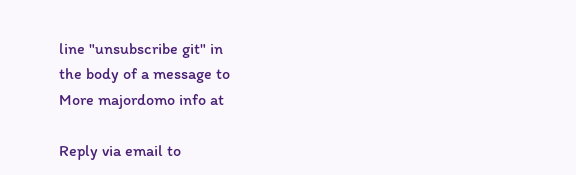line "unsubscribe git" in
the body of a message to
More majordomo info at

Reply via email to